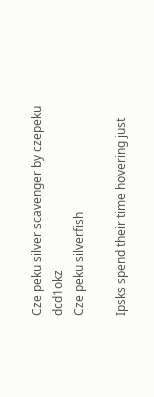Cze peku silver scavenger by czepeku dcd1okz
Cze peku silverfish

Ipsks spend their time hovering just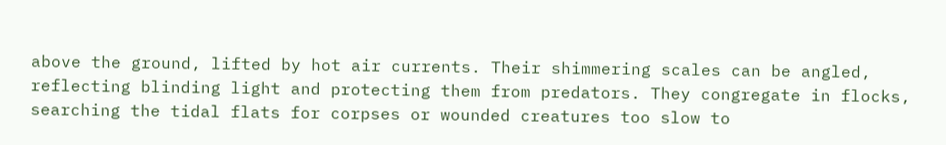above the ground, lifted by hot air currents. Their shimmering scales can be angled, reflecting blinding light and protecting them from predators. They congregate in flocks, searching the tidal flats for corpses or wounded creatures too slow to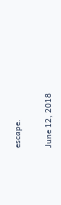escape.

June 12, 2018